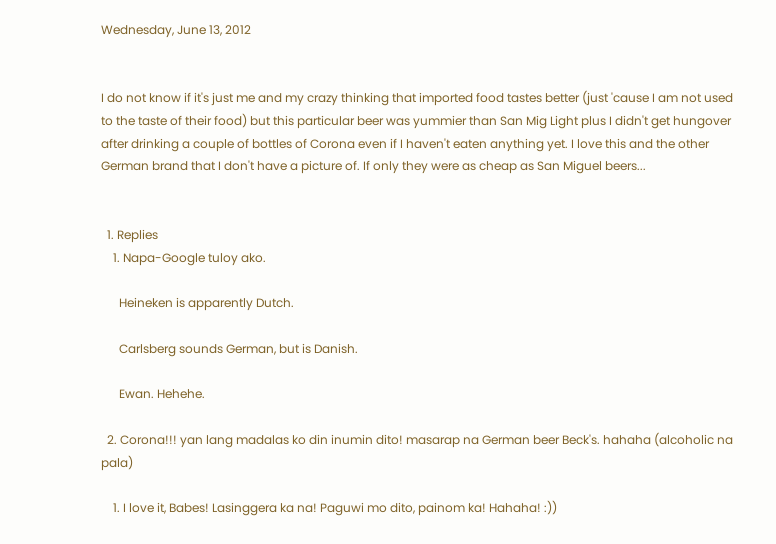Wednesday, June 13, 2012


I do not know if it's just me and my crazy thinking that imported food tastes better (just 'cause I am not used to the taste of their food) but this particular beer was yummier than San Mig Light plus I didn't get hungover after drinking a couple of bottles of Corona even if I haven't eaten anything yet. I love this and the other German brand that I don't have a picture of. If only they were as cheap as San Miguel beers...


  1. Replies
    1. Napa-Google tuloy ako.

      Heineken is apparently Dutch.

      Carlsberg sounds German, but is Danish.

      Ewan. Hehehe.

  2. Corona!!! yan lang madalas ko din inumin dito! masarap na German beer Beck's. hahaha (alcoholic na pala)

    1. I love it, Babes! Lasinggera ka na! Paguwi mo dito, painom ka! Hahaha! :))